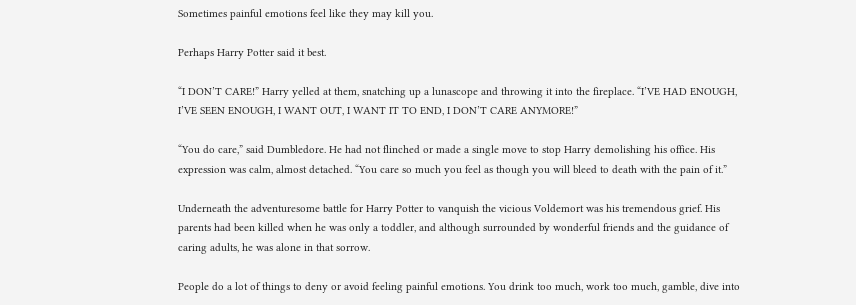Sometimes painful emotions feel like they may kill you.

Perhaps Harry Potter said it best.

“I DON’T CARE!” Harry yelled at them, snatching up a lunascope and throwing it into the fireplace. “I’VE HAD ENOUGH, I’VE SEEN ENOUGH, I WANT OUT, I WANT IT TO END, I DON’T CARE ANYMORE!”

“You do care,” said Dumbledore. He had not flinched or made a single move to stop Harry demolishing his office. His expression was calm, almost detached. “You care so much you feel as though you will bleed to death with the pain of it.”

Underneath the adventuresome battle for Harry Potter to vanquish the vicious Voldemort was his tremendous grief. His parents had been killed when he was only a toddler, and although surrounded by wonderful friends and the guidance of caring adults, he was alone in that sorrow.

People do a lot of things to deny or avoid feeling painful emotions. You drink too much, work too much, gamble, dive into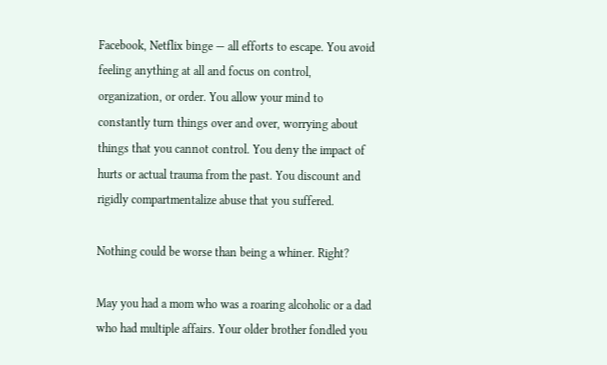Facebook, Netflix binge — all efforts to escape. You avoid feeling anything at all and focus on control, organization, or order. You allow your mind to constantly turn things over and over, worrying about things that you cannot control. You deny the impact of hurts or actual trauma from the past. You discount and rigidly compartmentalize abuse that you suffered.

Nothing could be worse than being a whiner. Right?

May you had a mom who was a roaring alcoholic or a dad who had multiple affairs. Your older brother fondled you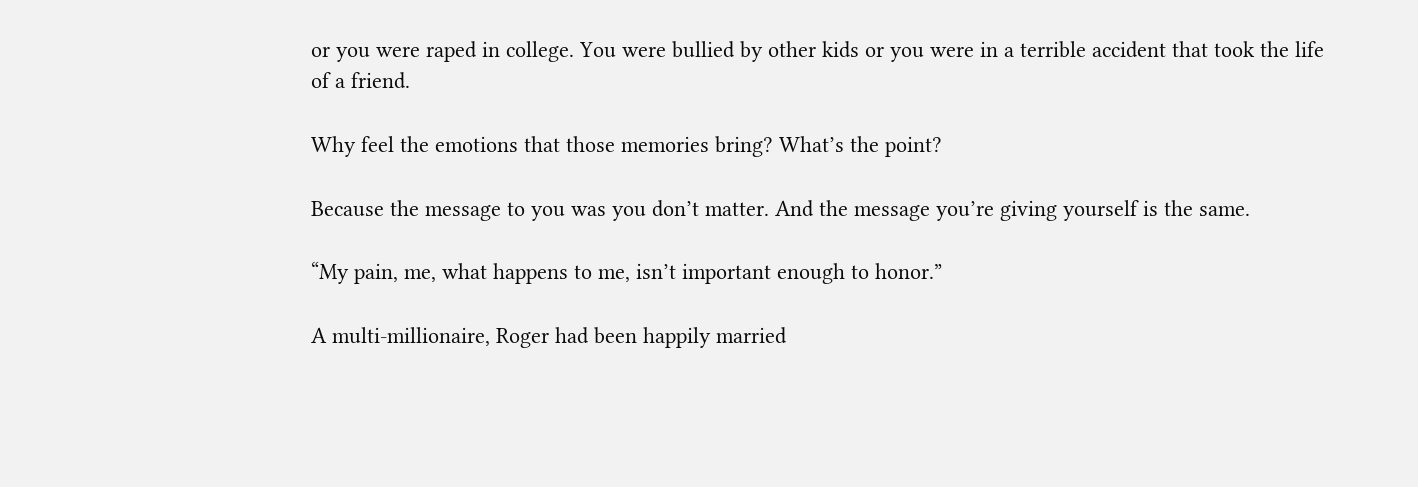or you were raped in college. You were bullied by other kids or you were in a terrible accident that took the life of a friend.

Why feel the emotions that those memories bring? What’s the point?

Because the message to you was you don’t matter. And the message you’re giving yourself is the same.

“My pain, me, what happens to me, isn’t important enough to honor.”

A multi-millionaire, Roger had been happily married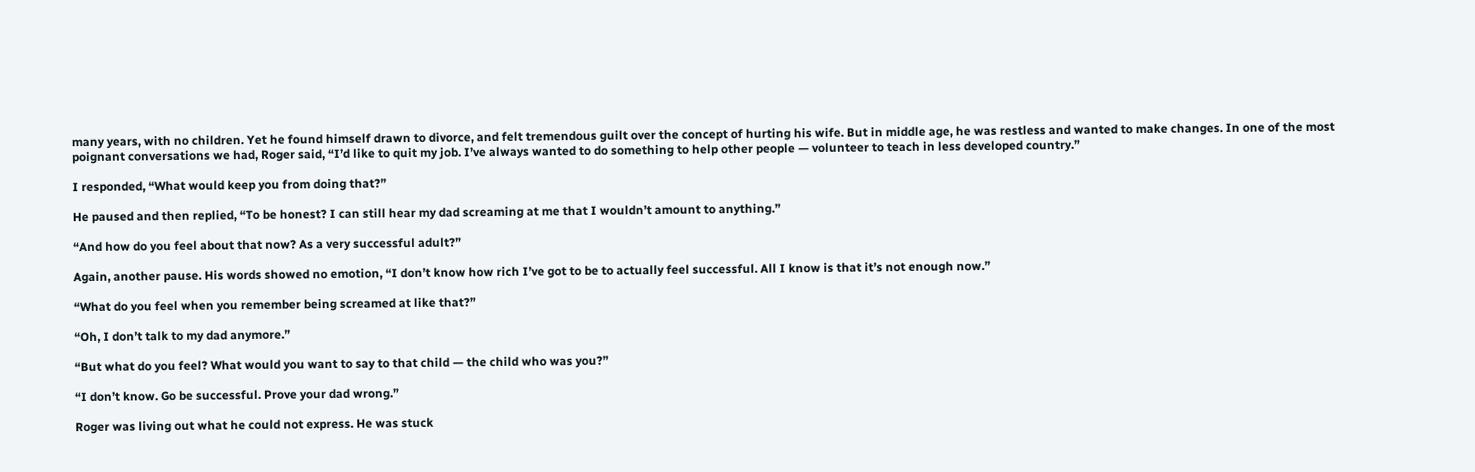many years, with no children. Yet he found himself drawn to divorce, and felt tremendous guilt over the concept of hurting his wife. But in middle age, he was restless and wanted to make changes. In one of the most poignant conversations we had, Roger said, “I’d like to quit my job. I’ve always wanted to do something to help other people — volunteer to teach in less developed country.”

I responded, “What would keep you from doing that?”

He paused and then replied, “To be honest? I can still hear my dad screaming at me that I wouldn’t amount to anything.”

“And how do you feel about that now? As a very successful adult?”

Again, another pause. His words showed no emotion, “I don’t know how rich I’ve got to be to actually feel successful. All I know is that it’s not enough now.”

“What do you feel when you remember being screamed at like that?”

“Oh, I don’t talk to my dad anymore.”

“But what do you feel? What would you want to say to that child — the child who was you?”

“I don’t know. Go be successful. Prove your dad wrong.”

Roger was living out what he could not express. He was stuck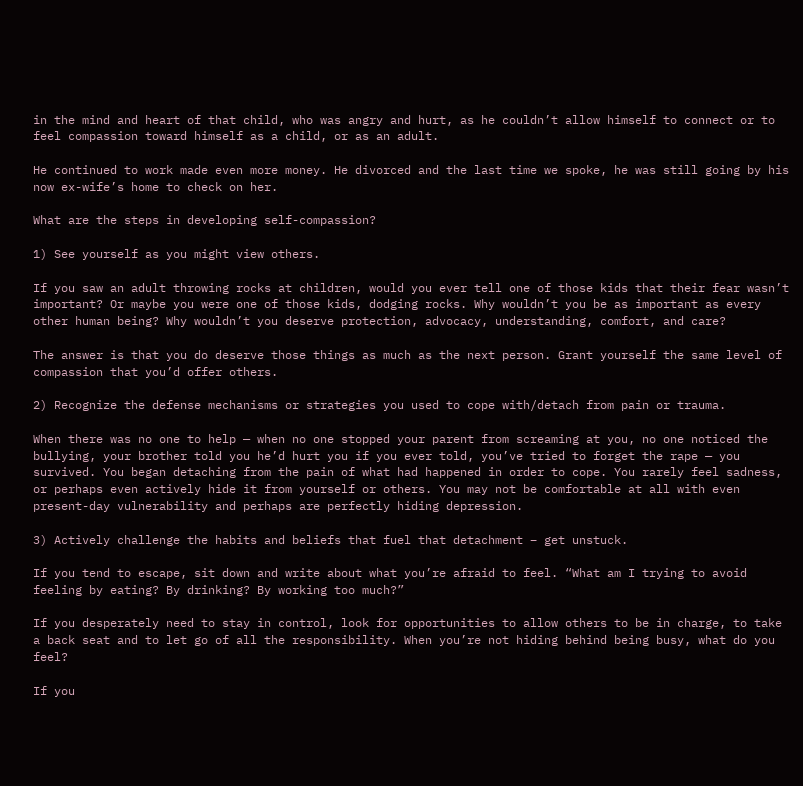in the mind and heart of that child, who was angry and hurt, as he couldn’t allow himself to connect or to feel compassion toward himself as a child, or as an adult.

He continued to work made even more money. He divorced and the last time we spoke, he was still going by his now ex-wife’s home to check on her.

What are the steps in developing self-compassion?

1) See yourself as you might view others.

If you saw an adult throwing rocks at children, would you ever tell one of those kids that their fear wasn’t important? Or maybe you were one of those kids, dodging rocks. Why wouldn’t you be as important as every other human being? Why wouldn’t you deserve protection, advocacy, understanding, comfort, and care?

The answer is that you do deserve those things as much as the next person. Grant yourself the same level of compassion that you’d offer others.

2) Recognize the defense mechanisms or strategies you used to cope with/detach from pain or trauma.

When there was no one to help — when no one stopped your parent from screaming at you, no one noticed the bullying, your brother told you he’d hurt you if you ever told, you’ve tried to forget the rape — you survived. You began detaching from the pain of what had happened in order to cope. You rarely feel sadness, or perhaps even actively hide it from yourself or others. You may not be comfortable at all with even present-day vulnerability and perhaps are perfectly hiding depression.

3) Actively challenge the habits and beliefs that fuel that detachment – get unstuck.

If you tend to escape, sit down and write about what you’re afraid to feel. “What am I trying to avoid feeling by eating? By drinking? By working too much?”

If you desperately need to stay in control, look for opportunities to allow others to be in charge, to take a back seat and to let go of all the responsibility. When you’re not hiding behind being busy, what do you feel?

If you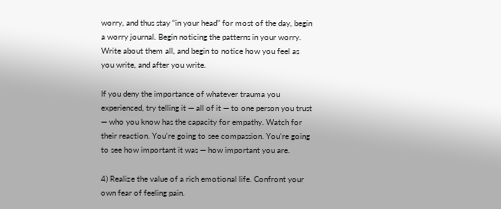worry, and thus stay “in your head” for most of the day, begin a worry journal. Begin noticing the patterns in your worry. Write about them all, and begin to notice how you feel as you write, and after you write.

If you deny the importance of whatever trauma you experienced, try telling it — all of it — to one person you trust — who you know has the capacity for empathy. Watch for their reaction. You’re going to see compassion. You’re going to see how important it was — how important you are.

4) Realize the value of a rich emotional life. Confront your own fear of feeling pain.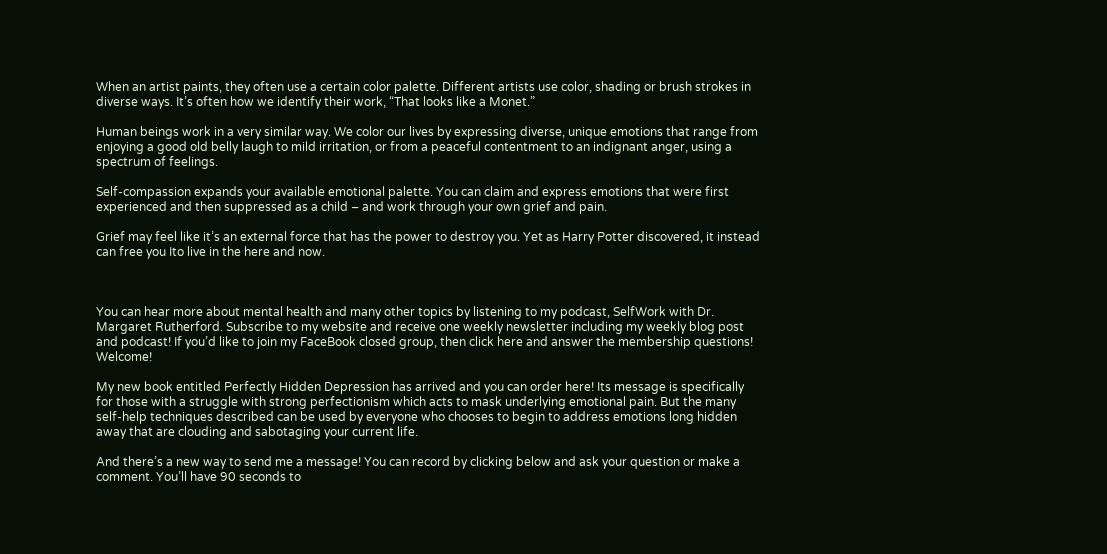When an artist paints, they often use a certain color palette. Different artists use color, shading or brush strokes in diverse ways. It’s often how we identify their work, “That looks like a Monet.”

Human beings work in a very similar way. We color our lives by expressing diverse, unique emotions that range from enjoying a good old belly laugh to mild irritation, or from a peaceful contentment to an indignant anger, using a spectrum of feelings.

Self-compassion expands your available emotional palette. You can claim and express emotions that were first experienced and then suppressed as a child – and work through your own grief and pain.

Grief may feel like it’s an external force that has the power to destroy you. Yet as Harry Potter discovered, it instead can free you Ito live in the here and now.



You can hear more about mental health and many other topics by listening to my podcast, SelfWork with Dr. Margaret Rutherford. Subscribe to my website and receive one weekly newsletter including my weekly blog post and podcast! If you’d like to join my FaceBook closed group, then click here and answer the membership questions! Welcome!

My new book entitled Perfectly Hidden Depression has arrived and you can order here! Its message is specifically for those with a struggle with strong perfectionism which acts to mask underlying emotional pain. But the many self-help techniques described can be used by everyone who chooses to begin to address emotions long hidden away that are clouding and sabotaging your current life.

And there’s a new way to send me a message! You can record by clicking below and ask your question or make a comment. You’ll have 90 seconds to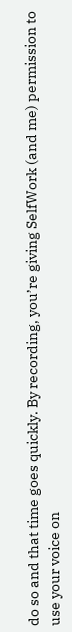do so and that time goes quickly. By recording, you’re giving SelfWork (and me) permission to use your voice on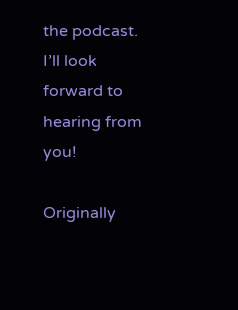the podcast. I’ll look forward to hearing from you!

Originally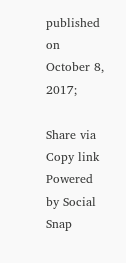published on October 8, 2017;

Share via
Copy link
Powered by Social Snap